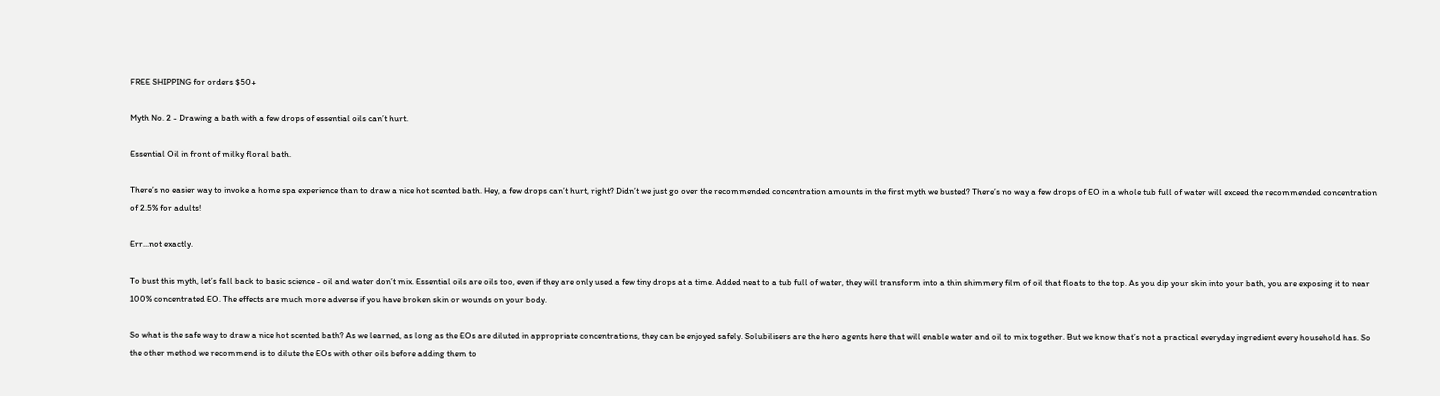FREE SHIPPING for orders $50+

Myth No. 2 - Drawing a bath with a few drops of essential oils can’t hurt.

Essential Oil in front of milky floral bath.

There’s no easier way to invoke a home spa experience than to draw a nice hot scented bath. Hey, a few drops can’t hurt, right? Didn’t we just go over the recommended concentration amounts in the first myth we busted? There’s no way a few drops of EO in a whole tub full of water will exceed the recommended concentration of 2.5% for adults!

Err...not exactly.

To bust this myth, let’s fall back to basic science - oil and water don’t mix. Essential oils are oils too, even if they are only used a few tiny drops at a time. Added neat to a tub full of water, they will transform into a thin shimmery film of oil that floats to the top. As you dip your skin into your bath, you are exposing it to near 100% concentrated EO. The effects are much more adverse if you have broken skin or wounds on your body.

So what is the safe way to draw a nice hot scented bath? As we learned, as long as the EOs are diluted in appropriate concentrations, they can be enjoyed safely. Solubilisers are the hero agents here that will enable water and oil to mix together. But we know that’s not a practical everyday ingredient every household has. So the other method we recommend is to dilute the EOs with other oils before adding them to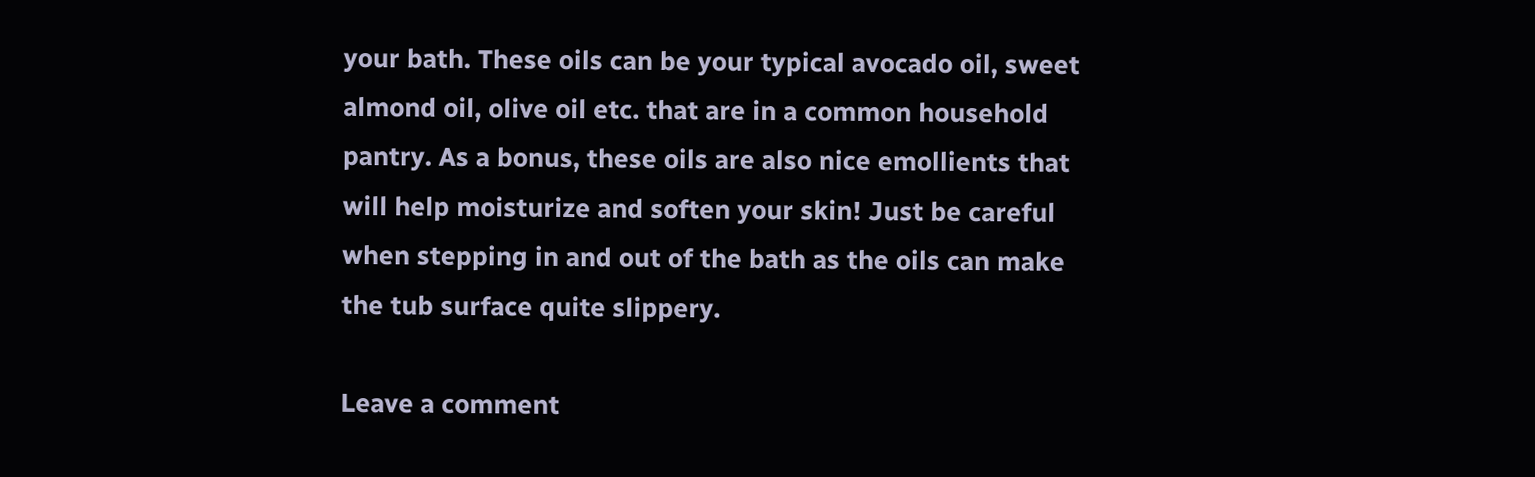your bath. These oils can be your typical avocado oil, sweet almond oil, olive oil etc. that are in a common household pantry. As a bonus, these oils are also nice emollients that will help moisturize and soften your skin! Just be careful when stepping in and out of the bath as the oils can make the tub surface quite slippery.

Leave a comment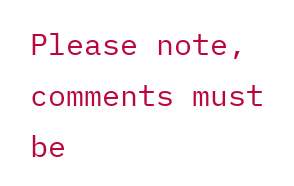Please note, comments must be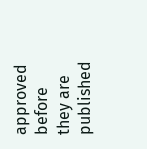approved before they are published